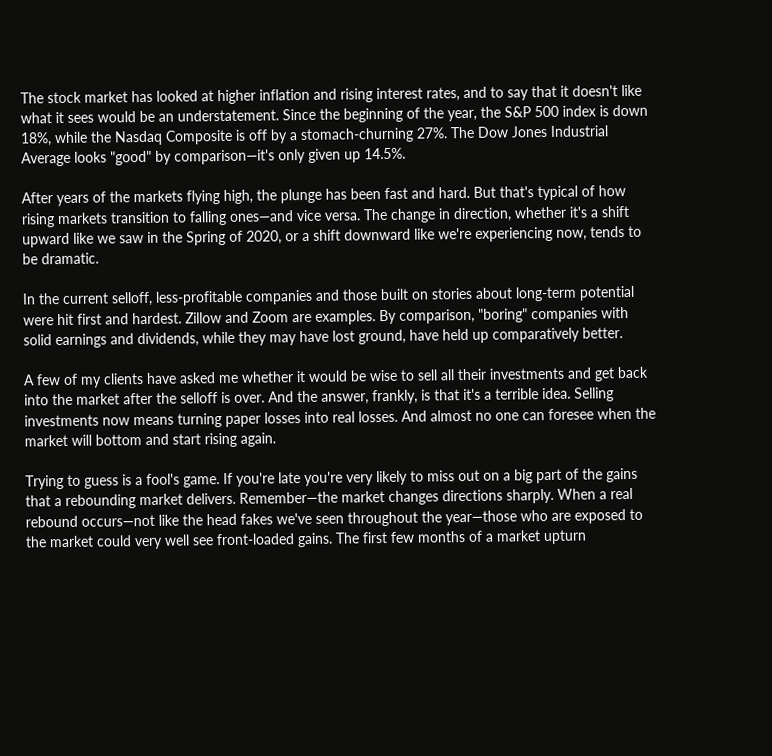The stock market has looked at higher inflation and rising interest rates, and to say that it doesn't like what it sees would be an understatement. Since the beginning of the year, the S&P 500 index is down 18%, while the Nasdaq Composite is off by a stomach-churning 27%. The Dow Jones Industrial Average looks "good" by comparison—it's only given up 14.5%.

After years of the markets flying high, the plunge has been fast and hard. But that's typical of how rising markets transition to falling ones—and vice versa. The change in direction, whether it's a shift upward like we saw in the Spring of 2020, or a shift downward like we're experiencing now, tends to be dramatic.

In the current selloff, less-profitable companies and those built on stories about long-term potential were hit first and hardest. Zillow and Zoom are examples. By comparison, "boring" companies with solid earnings and dividends, while they may have lost ground, have held up comparatively better.

A few of my clients have asked me whether it would be wise to sell all their investments and get back into the market after the selloff is over. And the answer, frankly, is that it's a terrible idea. Selling investments now means turning paper losses into real losses. And almost no one can foresee when the market will bottom and start rising again.

Trying to guess is a fool's game. If you're late you're very likely to miss out on a big part of the gains that a rebounding market delivers. Remember—the market changes directions sharply. When a real rebound occurs—not like the head fakes we've seen throughout the year—those who are exposed to the market could very well see front-loaded gains. The first few months of a market upturn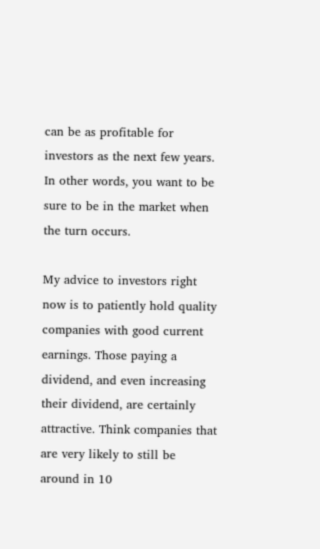can be as profitable for investors as the next few years. In other words, you want to be sure to be in the market when the turn occurs.

My advice to investors right now is to patiently hold quality companies with good current earnings. Those paying a dividend, and even increasing their dividend, are certainly attractive. Think companies that are very likely to still be around in 10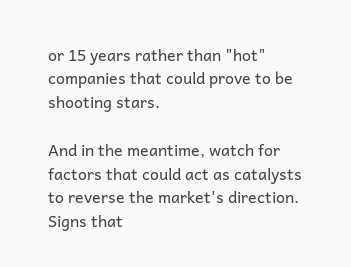or 15 years rather than "hot" companies that could prove to be shooting stars.

And in the meantime, watch for factors that could act as catalysts to reverse the market's direction. Signs that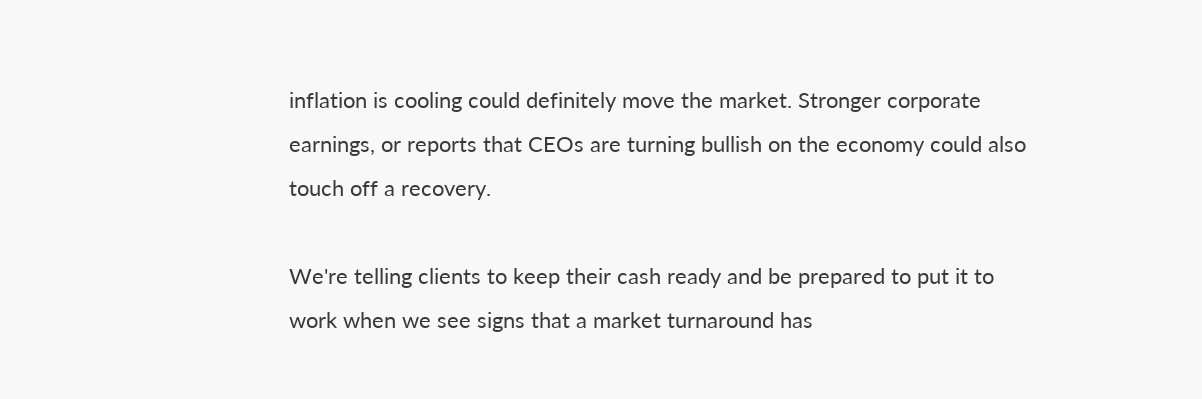inflation is cooling could definitely move the market. Stronger corporate earnings, or reports that CEOs are turning bullish on the economy could also touch off a recovery.

We're telling clients to keep their cash ready and be prepared to put it to work when we see signs that a market turnaround has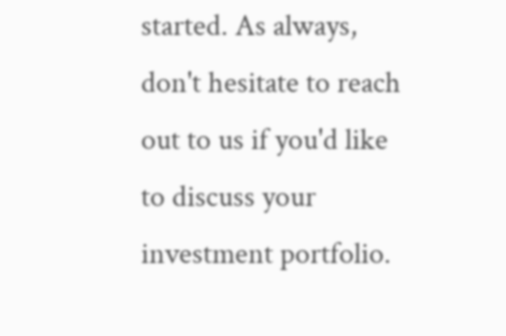started. As always, don't hesitate to reach out to us if you'd like to discuss your investment portfolio.